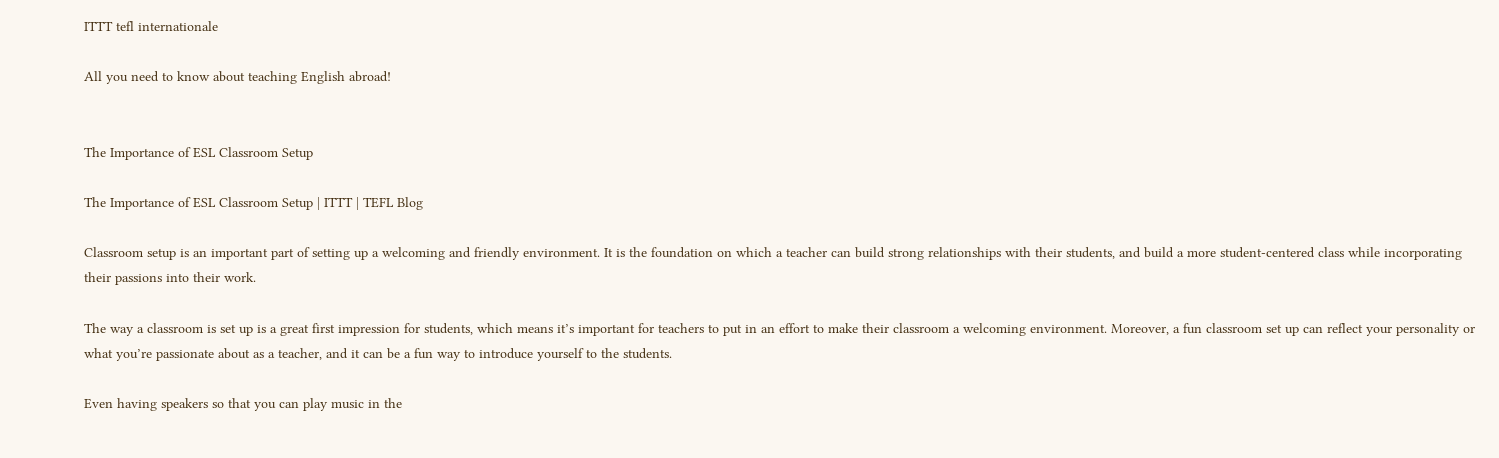ITTT tefl internationale

All you need to know about teaching English abroad!


The Importance of ESL Classroom Setup

The Importance of ESL Classroom Setup | ITTT | TEFL Blog

Classroom setup is an important part of setting up a welcoming and friendly environment. It is the foundation on which a teacher can build strong relationships with their students, and build a more student-centered class while incorporating their passions into their work.

The way a classroom is set up is a great first impression for students, which means it’s important for teachers to put in an effort to make their classroom a welcoming environment. Moreover, a fun classroom set up can reflect your personality or what you’re passionate about as a teacher, and it can be a fun way to introduce yourself to the students.

Even having speakers so that you can play music in the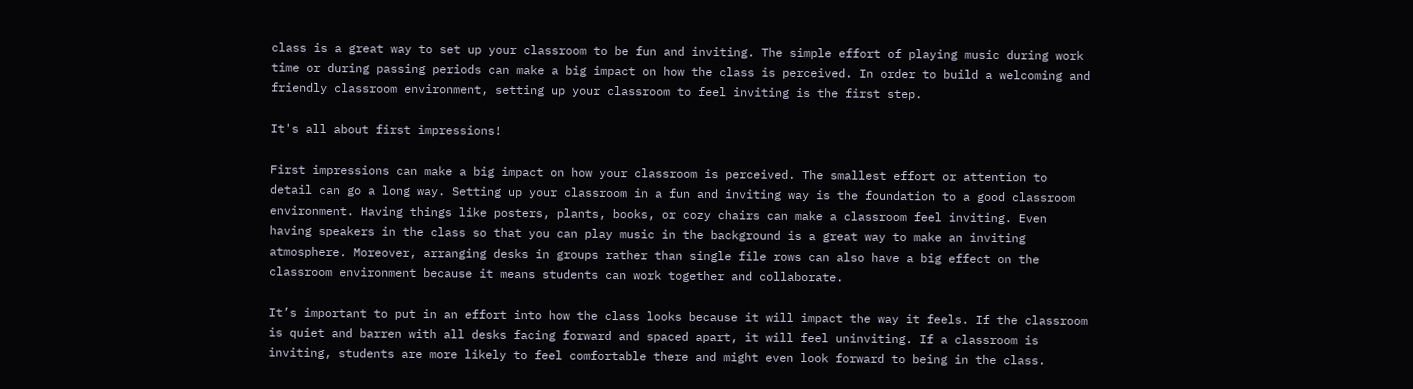class is a great way to set up your classroom to be fun and inviting. The simple effort of playing music during work time or during passing periods can make a big impact on how the class is perceived. In order to build a welcoming and friendly classroom environment, setting up your classroom to feel inviting is the first step.

It's all about first impressions!

First impressions can make a big impact on how your classroom is perceived. The smallest effort or attention to detail can go a long way. Setting up your classroom in a fun and inviting way is the foundation to a good classroom environment. Having things like posters, plants, books, or cozy chairs can make a classroom feel inviting. Even having speakers in the class so that you can play music in the background is a great way to make an inviting atmosphere. Moreover, arranging desks in groups rather than single file rows can also have a big effect on the classroom environment because it means students can work together and collaborate.

It’s important to put in an effort into how the class looks because it will impact the way it feels. If the classroom is quiet and barren with all desks facing forward and spaced apart, it will feel uninviting. If a classroom is inviting, students are more likely to feel comfortable there and might even look forward to being in the class.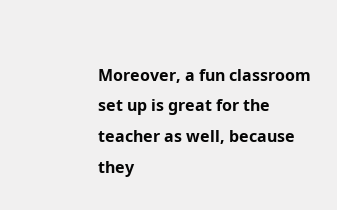Moreover, a fun classroom set up is great for the teacher as well, because they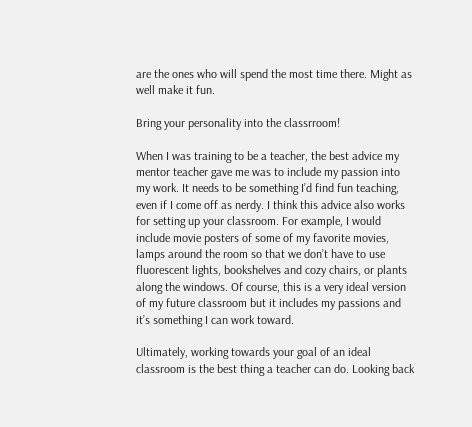are the ones who will spend the most time there. Might as well make it fun.

Bring your personality into the classrroom!

When I was training to be a teacher, the best advice my mentor teacher gave me was to include my passion into my work. It needs to be something I’d find fun teaching, even if I come off as nerdy. I think this advice also works for setting up your classroom. For example, I would include movie posters of some of my favorite movies, lamps around the room so that we don’t have to use fluorescent lights, bookshelves and cozy chairs, or plants along the windows. Of course, this is a very ideal version of my future classroom but it includes my passions and it’s something I can work toward.

Ultimately, working towards your goal of an ideal classroom is the best thing a teacher can do. Looking back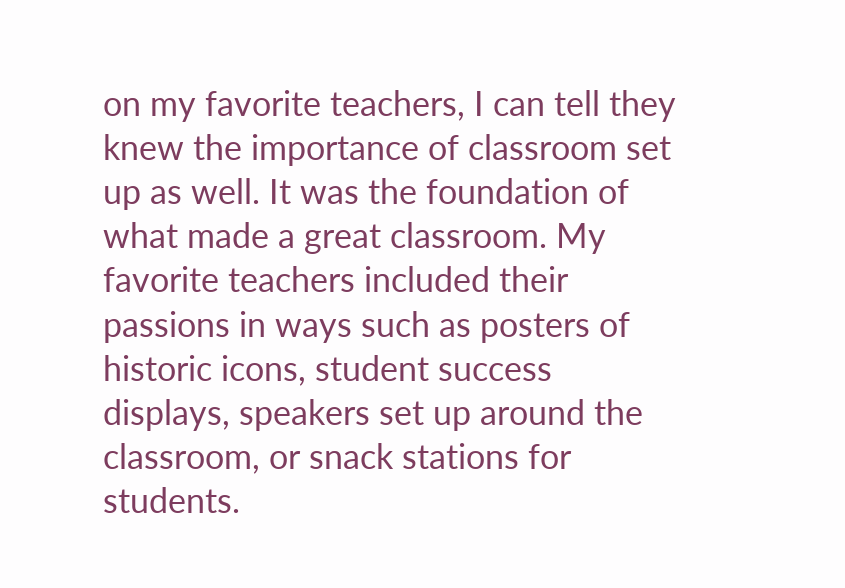on my favorite teachers, I can tell they knew the importance of classroom set up as well. It was the foundation of what made a great classroom. My favorite teachers included their passions in ways such as posters of historic icons, student success displays, speakers set up around the classroom, or snack stations for students.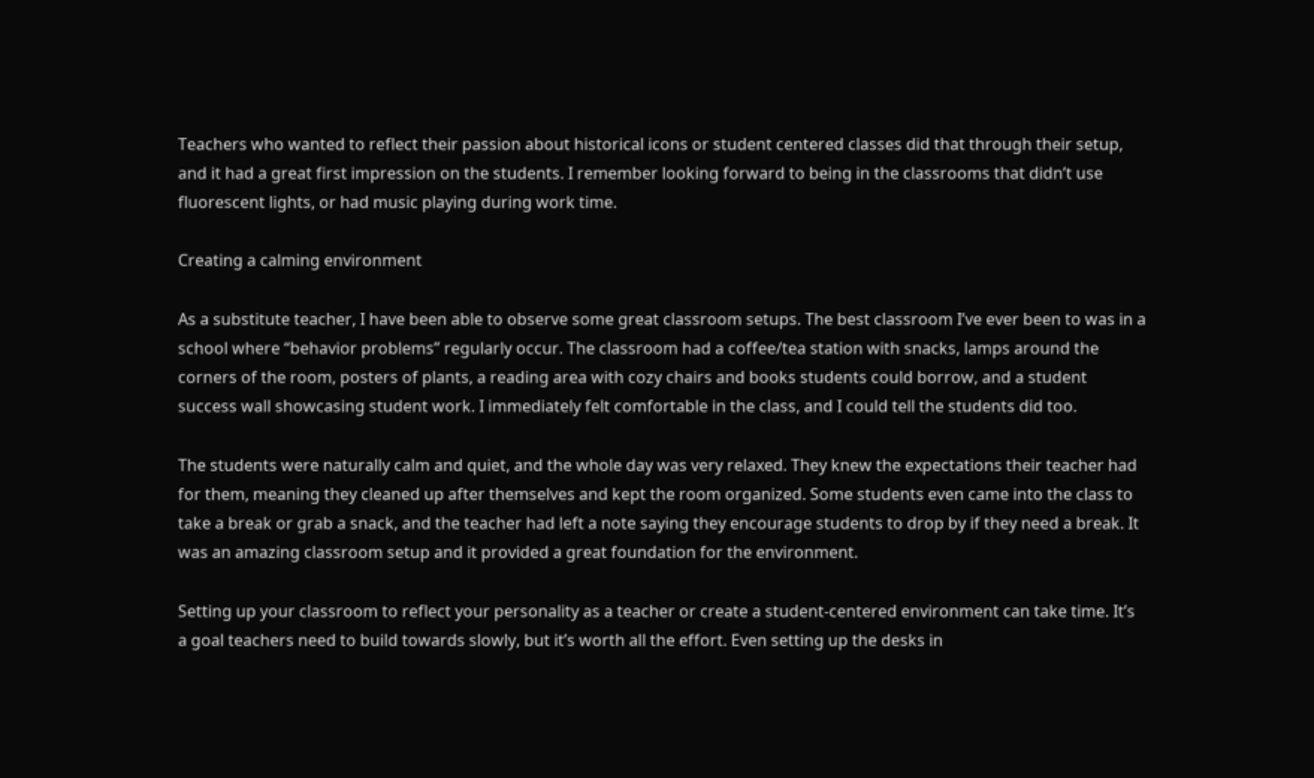Teachers who wanted to reflect their passion about historical icons or student centered classes did that through their setup, and it had a great first impression on the students. I remember looking forward to being in the classrooms that didn’t use fluorescent lights, or had music playing during work time.

Creating a calming environment

As a substitute teacher, I have been able to observe some great classroom setups. The best classroom I’ve ever been to was in a school where “behavior problems” regularly occur. The classroom had a coffee/tea station with snacks, lamps around the corners of the room, posters of plants, a reading area with cozy chairs and books students could borrow, and a student success wall showcasing student work. I immediately felt comfortable in the class, and I could tell the students did too.

The students were naturally calm and quiet, and the whole day was very relaxed. They knew the expectations their teacher had for them, meaning they cleaned up after themselves and kept the room organized. Some students even came into the class to take a break or grab a snack, and the teacher had left a note saying they encourage students to drop by if they need a break. It was an amazing classroom setup and it provided a great foundation for the environment.

Setting up your classroom to reflect your personality as a teacher or create a student-centered environment can take time. It’s a goal teachers need to build towards slowly, but it’s worth all the effort. Even setting up the desks in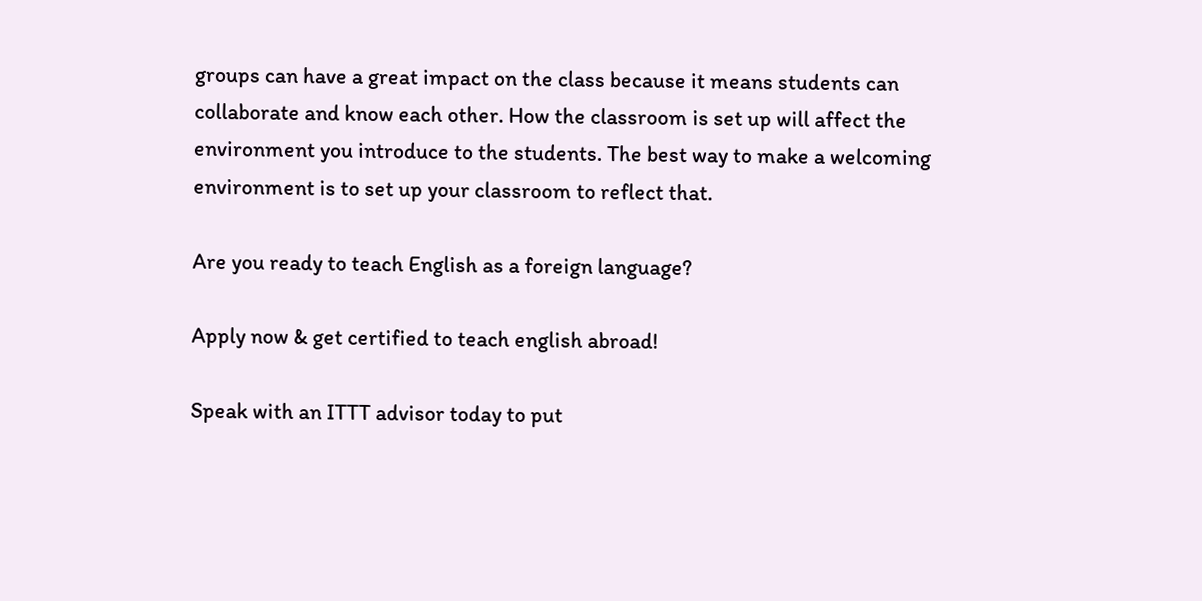groups can have a great impact on the class because it means students can collaborate and know each other. How the classroom is set up will affect the environment you introduce to the students. The best way to make a welcoming environment is to set up your classroom to reflect that.

Are you ready to teach English as a foreign language?

Apply now & get certified to teach english abroad!

Speak with an ITTT advisor today to put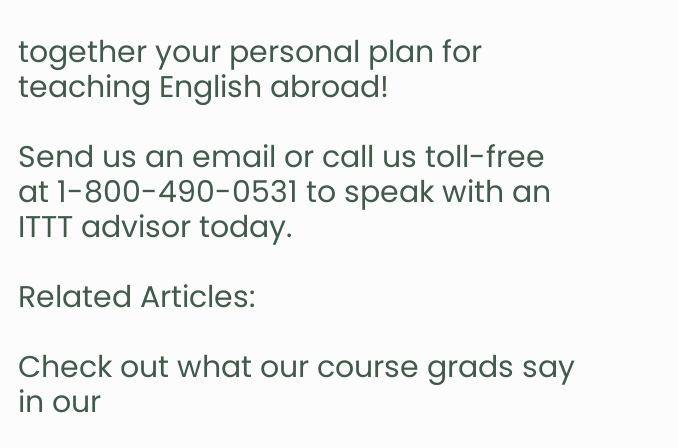together your personal plan for teaching English abroad!

Send us an email or call us toll-free at 1-800-490-0531 to speak with an ITTT advisor today.

Related Articles:

Check out what our course grads say in our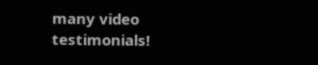many video testimonials!